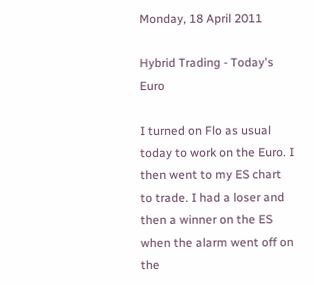Monday, 18 April 2011

Hybrid Trading - Today's Euro

I turned on Flo as usual today to work on the Euro. I then went to my ES chart to trade. I had a loser and then a winner on the ES when the alarm went off on the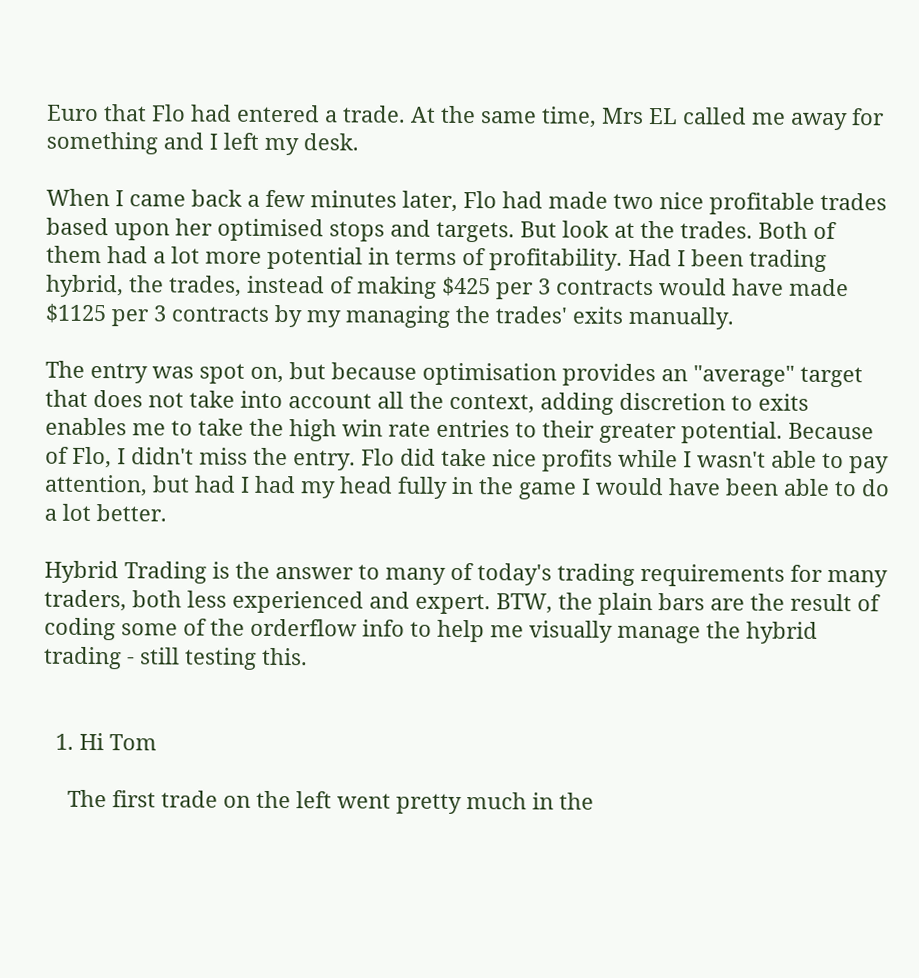Euro that Flo had entered a trade. At the same time, Mrs EL called me away for something and I left my desk.

When I came back a few minutes later, Flo had made two nice profitable trades based upon her optimised stops and targets. But look at the trades. Both of them had a lot more potential in terms of profitability. Had I been trading hybrid, the trades, instead of making $425 per 3 contracts would have made $1125 per 3 contracts by my managing the trades' exits manually.

The entry was spot on, but because optimisation provides an "average" target that does not take into account all the context, adding discretion to exits enables me to take the high win rate entries to their greater potential. Because of Flo, I didn't miss the entry. Flo did take nice profits while I wasn't able to pay attention, but had I had my head fully in the game I would have been able to do a lot better.

Hybrid Trading is the answer to many of today's trading requirements for many traders, both less experienced and expert. BTW, the plain bars are the result of coding some of the orderflow info to help me visually manage the hybrid trading - still testing this.


  1. Hi Tom

    The first trade on the left went pretty much in the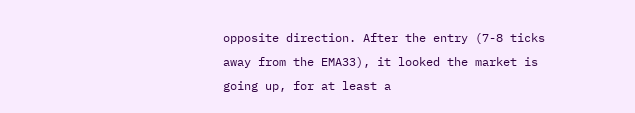opposite direction. After the entry (7-8 ticks away from the EMA33), it looked the market is going up, for at least a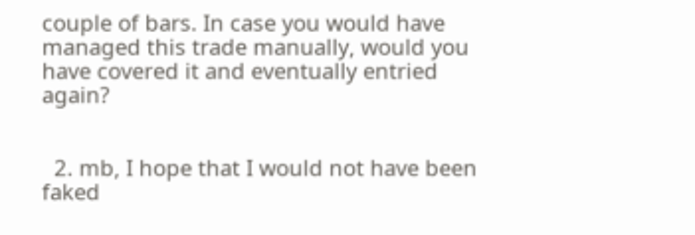couple of bars. In case you would have managed this trade manually, would you have covered it and eventually entried again?


  2. mb, I hope that I would not have been faked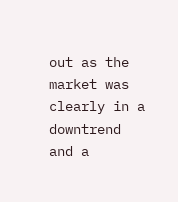out as the market was clearly in a downtrend and a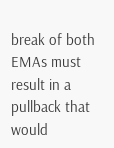break of both EMAs must result in a pullback that would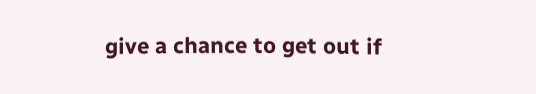give a chance to get out if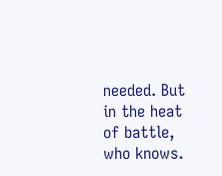needed. But in the heat of battle, who knows.